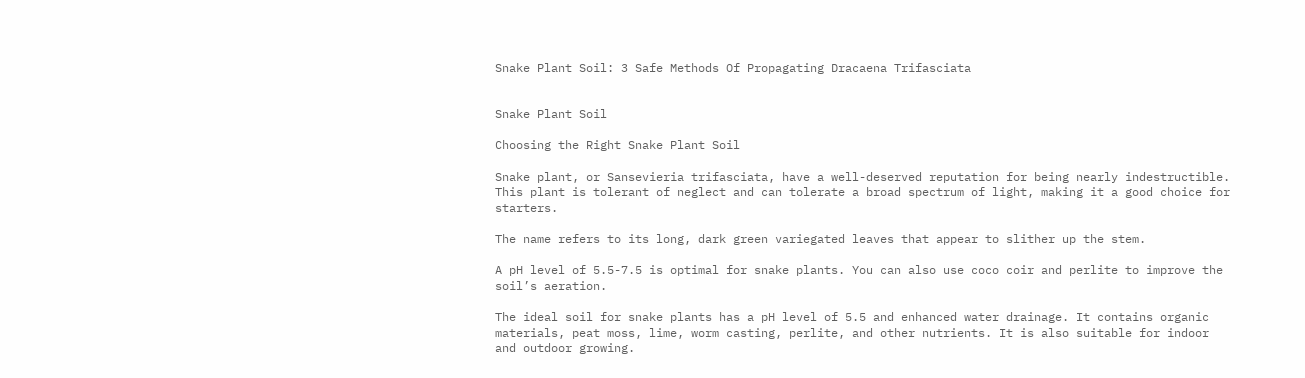Snake Plant Soil: 3 Safe Methods Of Propagating Dracaena Trifasciata


Snake Plant Soil

Choosing the Right Snake Plant Soil

Snake plant, or Sansevieria trifasciata, have a well-deserved reputation for being nearly indestructible. This plant is tolerant of neglect and can tolerate a broad spectrum of light, making it a good choice for starters.

The name refers to its long, dark green variegated leaves that appear to slither up the stem.

A pH level of 5.5-7.5 is optimal for snake plants. You can also use coco coir and perlite to improve the soil’s aeration.

The ideal soil for snake plants has a pH level of 5.5 and enhanced water drainage. It contains organic materials, peat moss, lime, worm casting, perlite, and other nutrients. It is also suitable for indoor and outdoor growing.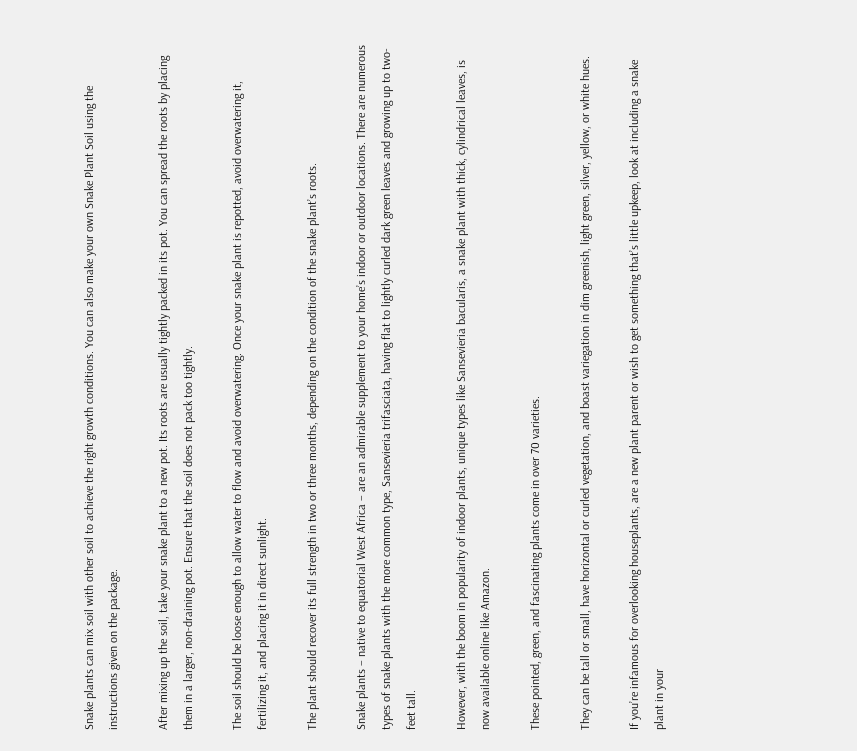Snake plants can mix soil with other soil to achieve the right growth conditions. You can also make your own Snake Plant Soil using the instructions given on the package.

After mixing up the soil, take your snake plant to a new pot. Its roots are usually tightly packed in its pot. You can spread the roots by placing them in a larger, non-draining pot. Ensure that the soil does not pack too tightly.

The soil should be loose enough to allow water to flow and avoid overwatering. Once your snake plant is repotted, avoid overwatering it, fertilizing it, and placing it in direct sunlight.

The plant should recover its full strength in two or three months, depending on the condition of the snake plant’s roots.

Snake plants – native to equatorial West Africa – are an admirable supplement to your home’s indoor or outdoor locations. There are numerous types of snake plants with the more common type, Sansevieria trifasciata, having flat to lightly curled dark green leaves and growing up to two-feet tall.

However, with the boom in popularity of indoor plants, unique types like Sansevieria bacularis, a snake plant with thick, cylindrical leaves, is now available online like Amazon.

These pointed, green, and fascinating plants come in over 70 varieties.

They can be tall or small, have horizontal or curled vegetation, and boast variegation in dim greenish, light green, silver, yellow, or white hues.

If you’re infamous for overlooking houseplants, are a new plant parent or wish to get something that’s little upkeep, look at including a snake plant in your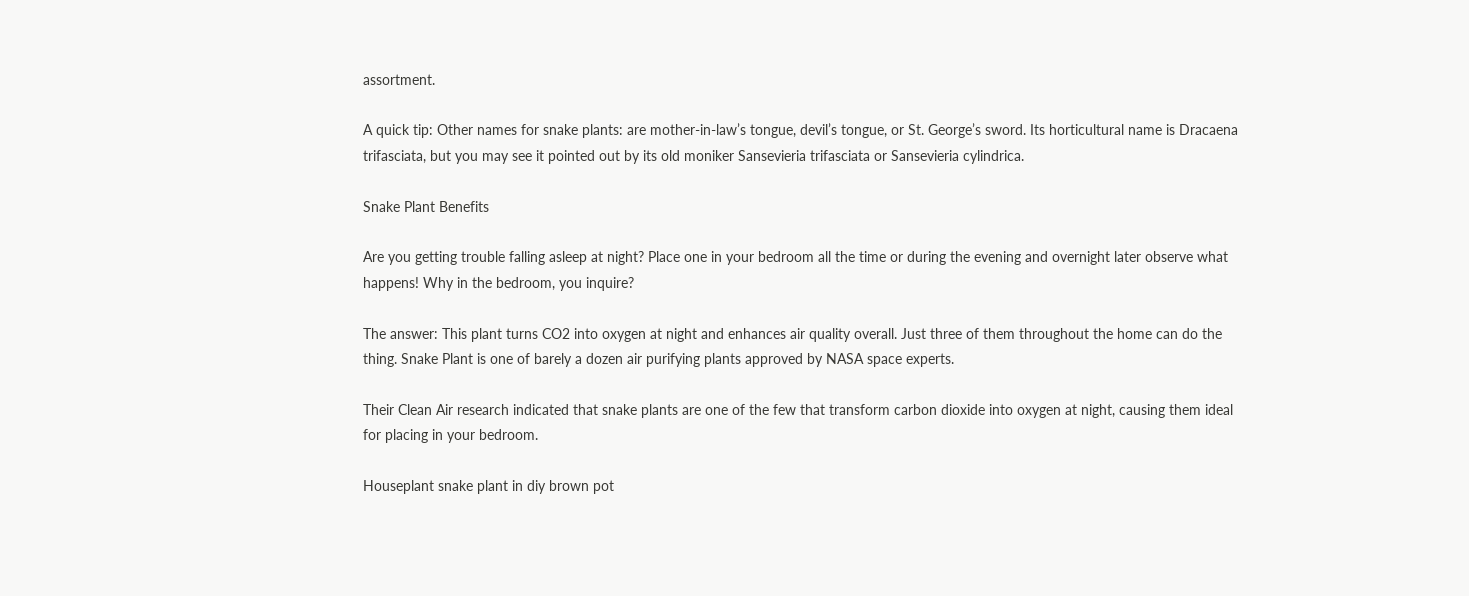assortment.

A quick tip: Other names for snake plants: are mother-in-law’s tongue, devil’s tongue, or St. George’s sword. Its horticultural name is Dracaena trifasciata, but you may see it pointed out by its old moniker Sansevieria trifasciata or Sansevieria cylindrica.

Snake Plant Benefits

Are you getting trouble falling asleep at night? Place one in your bedroom all the time or during the evening and overnight later observe what happens! Why in the bedroom, you inquire?

The answer: This plant turns CO2 into oxygen at night and enhances air quality overall. Just three of them throughout the home can do the thing. Snake Plant is one of barely a dozen air purifying plants approved by NASA space experts.

Their Clean Air research indicated that snake plants are one of the few that transform carbon dioxide into oxygen at night, causing them ideal for placing in your bedroom.

Houseplant snake plant in diy brown pot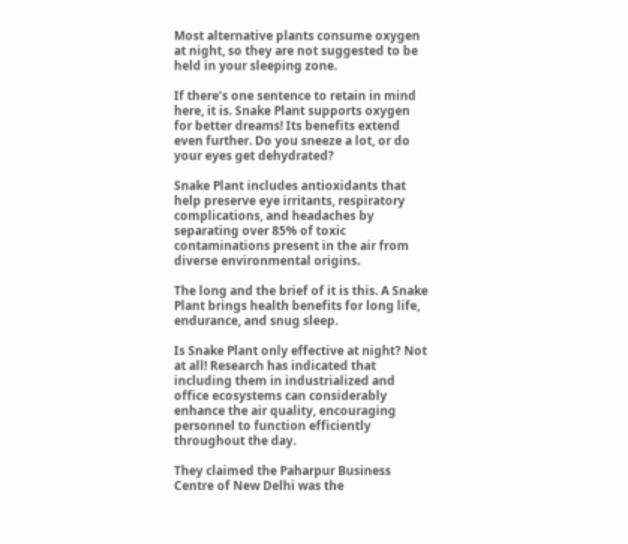Most alternative plants consume oxygen at night, so they are not suggested to be held in your sleeping zone.

If there’s one sentence to retain in mind here, it is. Snake Plant supports oxygen for better dreams! Its benefits extend even further. Do you sneeze a lot, or do your eyes get dehydrated?

Snake Plant includes antioxidants that help preserve eye irritants, respiratory complications, and headaches by separating over 85% of toxic contaminations present in the air from diverse environmental origins.

The long and the brief of it is this. A Snake Plant brings health benefits for long life, endurance, and snug sleep.

Is Snake Plant only effective at night? Not at all! Research has indicated that including them in industrialized and office ecosystems can considerably enhance the air quality, encouraging personnel to function efficiently throughout the day.

They claimed the Paharpur Business Centre of New Delhi was the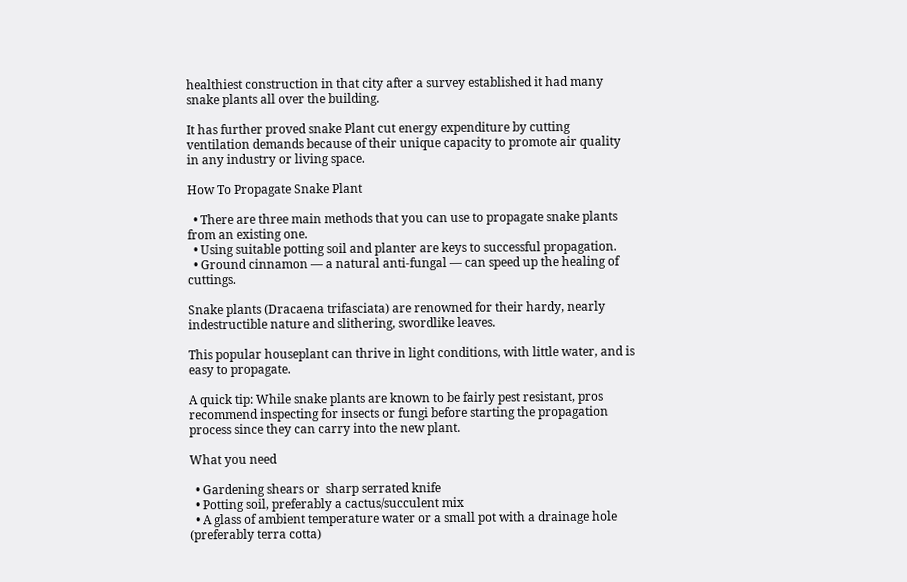healthiest construction in that city after a survey established it had many snake plants all over the building.

It has further proved snake Plant cut energy expenditure by cutting ventilation demands because of their unique capacity to promote air quality in any industry or living space.

How To Propagate Snake Plant

  • There are three main methods that you can use to propagate snake plants from an existing one.
  • Using suitable potting soil and planter are keys to successful propagation.
  • Ground cinnamon — a natural anti-fungal — can speed up the healing of cuttings.

Snake plants (Dracaena trifasciata) are renowned for their hardy, nearly indestructible nature and slithering, swordlike leaves.

This popular houseplant can thrive in light conditions, with little water, and is easy to propagate.

A quick tip: While snake plants are known to be fairly pest resistant, pros recommend inspecting for insects or fungi before starting the propagation process since they can carry into the new plant.

What you need

  • Gardening shears or  sharp serrated knife
  • Potting soil, preferably a cactus/succulent mix
  • A glass of ambient temperature water or a small pot with a drainage hole (preferably terra cotta)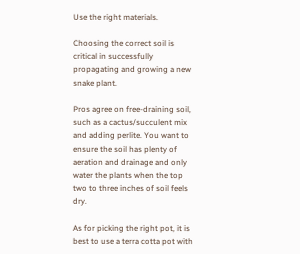Use the right materials.

Choosing the correct soil is critical in successfully propagating and growing a new snake plant.

Pros agree on free-draining soil, such as a cactus/succulent mix and adding perlite. You want to ensure the soil has plenty of aeration and drainage and only water the plants when the top two to three inches of soil feels dry.

As for picking the right pot, it is best to use a terra cotta pot with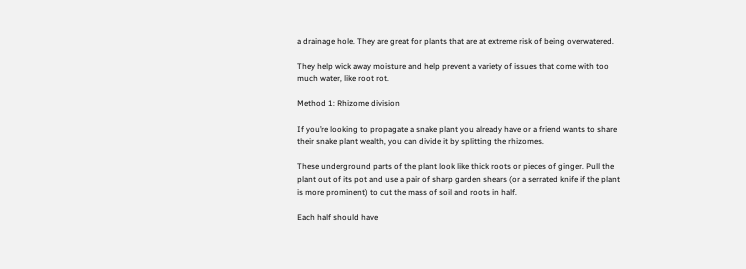a drainage hole. They are great for plants that are at extreme risk of being overwatered.

They help wick away moisture and help prevent a variety of issues that come with too much water, like root rot.

Method 1: Rhizome division

If you’re looking to propagate a snake plant you already have or a friend wants to share their snake plant wealth, you can divide it by splitting the rhizomes.

These underground parts of the plant look like thick roots or pieces of ginger. Pull the plant out of its pot and use a pair of sharp garden shears (or a serrated knife if the plant is more prominent) to cut the mass of soil and roots in half.

Each half should have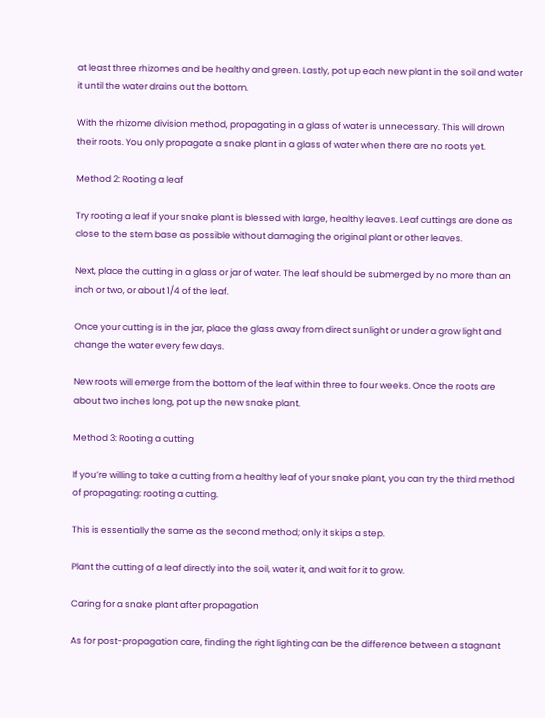at least three rhizomes and be healthy and green. Lastly, pot up each new plant in the soil and water it until the water drains out the bottom.

With the rhizome division method, propagating in a glass of water is unnecessary. This will drown their roots. You only propagate a snake plant in a glass of water when there are no roots yet.

Method 2: Rooting a leaf

Try rooting a leaf if your snake plant is blessed with large, healthy leaves. Leaf cuttings are done as close to the stem base as possible without damaging the original plant or other leaves.

Next, place the cutting in a glass or jar of water. The leaf should be submerged by no more than an inch or two, or about 1/4 of the leaf.

Once your cutting is in the jar, place the glass away from direct sunlight or under a grow light and change the water every few days.

New roots will emerge from the bottom of the leaf within three to four weeks. Once the roots are about two inches long, pot up the new snake plant.

Method 3: Rooting a cutting

If you’re willing to take a cutting from a healthy leaf of your snake plant, you can try the third method of propagating: rooting a cutting.

This is essentially the same as the second method; only it skips a step.

Plant the cutting of a leaf directly into the soil, water it, and wait for it to grow.

Caring for a snake plant after propagation

As for post-propagation care, finding the right lighting can be the difference between a stagnant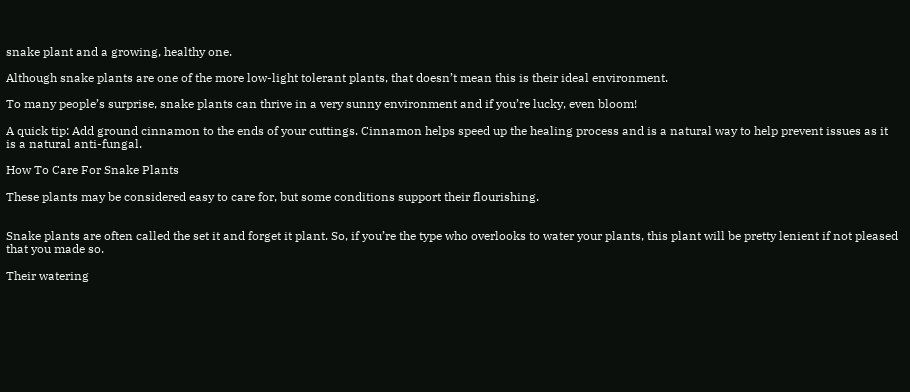snake plant and a growing, healthy one.

Although snake plants are one of the more low-light tolerant plants, that doesn’t mean this is their ideal environment.

To many people’s surprise, snake plants can thrive in a very sunny environment and if you’re lucky, even bloom!

A quick tip: Add ground cinnamon to the ends of your cuttings. Cinnamon helps speed up the healing process and is a natural way to help prevent issues as it is a natural anti-fungal.

How To Care For Snake Plants

These plants may be considered easy to care for, but some conditions support their flourishing.


Snake plants are often called the set it and forget it plant. So, if you’re the type who overlooks to water your plants, this plant will be pretty lenient if not pleased that you made so.

Their watering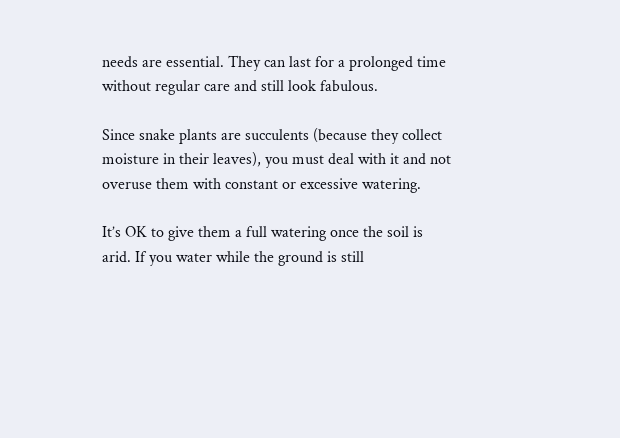needs are essential. They can last for a prolonged time without regular care and still look fabulous.

Since snake plants are succulents (because they collect moisture in their leaves), you must deal with it and not overuse them with constant or excessive watering.

It’s OK to give them a full watering once the soil is arid. If you water while the ground is still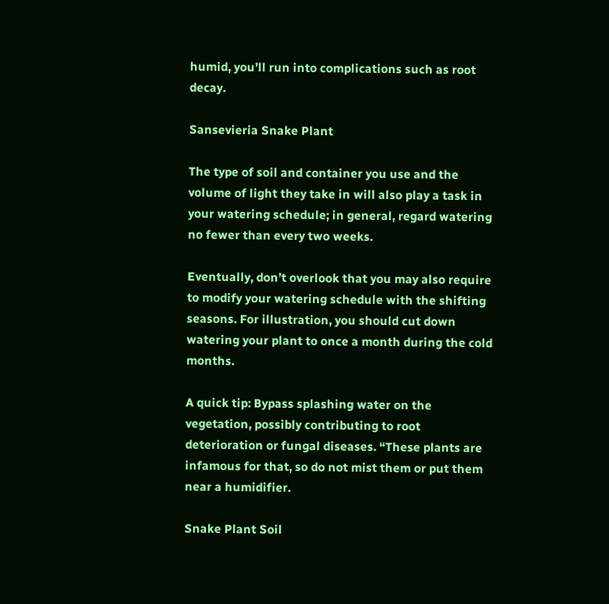humid, you’ll run into complications such as root decay.

Sansevieria Snake Plant

The type of soil and container you use and the volume of light they take in will also play a task in your watering schedule; in general, regard watering no fewer than every two weeks.

Eventually, don’t overlook that you may also require to modify your watering schedule with the shifting seasons. For illustration, you should cut down watering your plant to once a month during the cold months.

A quick tip: Bypass splashing water on the vegetation, possibly contributing to root deterioration or fungal diseases. “These plants are infamous for that, so do not mist them or put them near a humidifier.

Snake Plant Soil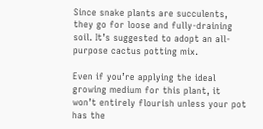Since snake plants are succulents, they go for loose and fully-draining soil. It’s suggested to adopt an all-purpose cactus potting mix.

Even if you’re applying the ideal growing medium for this plant, it won’t entirely flourish unless your pot has the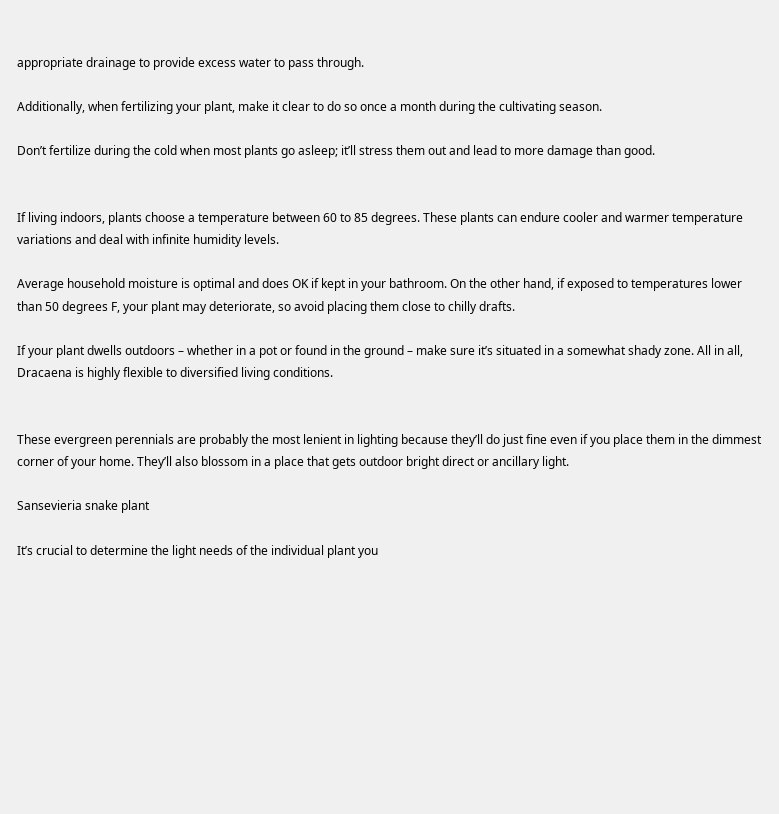appropriate drainage to provide excess water to pass through.

Additionally, when fertilizing your plant, make it clear to do so once a month during the cultivating season.

Don’t fertilize during the cold when most plants go asleep; it’ll stress them out and lead to more damage than good.


If living indoors, plants choose a temperature between 60 to 85 degrees. These plants can endure cooler and warmer temperature variations and deal with infinite humidity levels.

Average household moisture is optimal and does OK if kept in your bathroom. On the other hand, if exposed to temperatures lower than 50 degrees F, your plant may deteriorate, so avoid placing them close to chilly drafts.

If your plant dwells outdoors – whether in a pot or found in the ground – make sure it’s situated in a somewhat shady zone. All in all, Dracaena is highly flexible to diversified living conditions.


These evergreen perennials are probably the most lenient in lighting because they’ll do just fine even if you place them in the dimmest corner of your home. They’ll also blossom in a place that gets outdoor bright direct or ancillary light.

Sansevieria snake plant

It’s crucial to determine the light needs of the individual plant you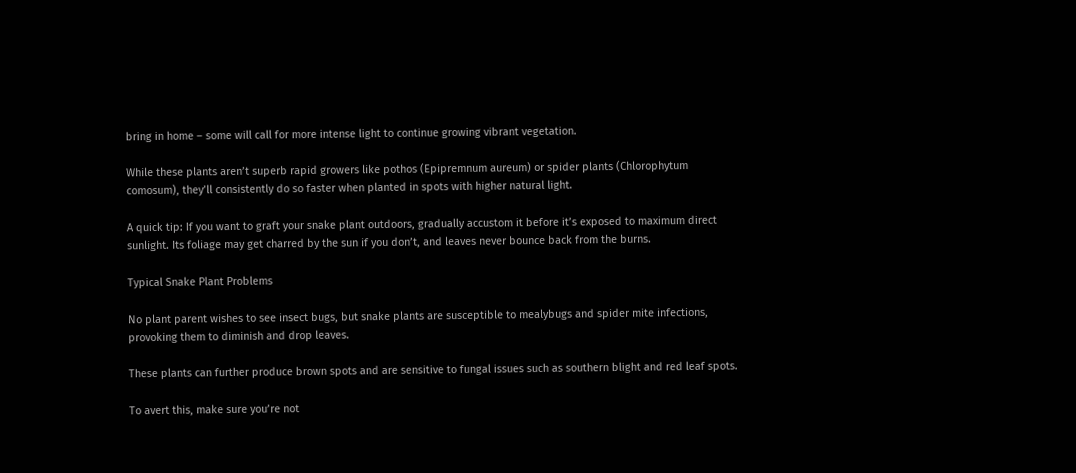bring in home – some will call for more intense light to continue growing vibrant vegetation.

While these plants aren’t superb rapid growers like pothos (Epipremnum aureum) or spider plants (Chlorophytum comosum), they’ll consistently do so faster when planted in spots with higher natural light.

A quick tip: If you want to graft your snake plant outdoors, gradually accustom it before it’s exposed to maximum direct sunlight. Its foliage may get charred by the sun if you don’t, and leaves never bounce back from the burns.

Typical Snake Plant Problems

No plant parent wishes to see insect bugs, but snake plants are susceptible to mealybugs and spider mite infections, provoking them to diminish and drop leaves.

These plants can further produce brown spots and are sensitive to fungal issues such as southern blight and red leaf spots.

To avert this, make sure you’re not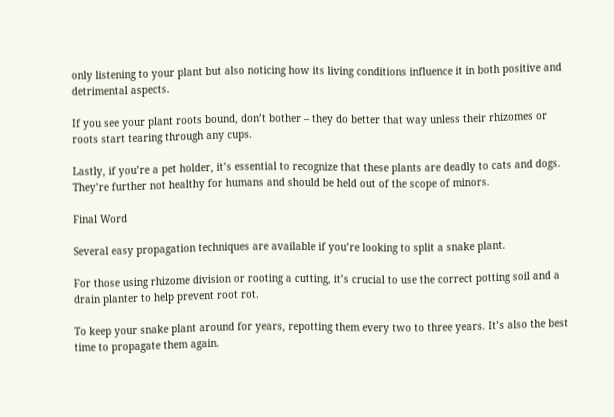only listening to your plant but also noticing how its living conditions influence it in both positive and detrimental aspects.

If you see your plant roots bound, don’t bother – they do better that way unless their rhizomes or roots start tearing through any cups.

Lastly, if you’re a pet holder, it’s essential to recognize that these plants are deadly to cats and dogs. They’re further not healthy for humans and should be held out of the scope of minors.

Final Word

Several easy propagation techniques are available if you’re looking to split a snake plant.

For those using rhizome division or rooting a cutting, it’s crucial to use the correct potting soil and a drain planter to help prevent root rot.

To keep your snake plant around for years, repotting them every two to three years. It’s also the best time to propagate them again.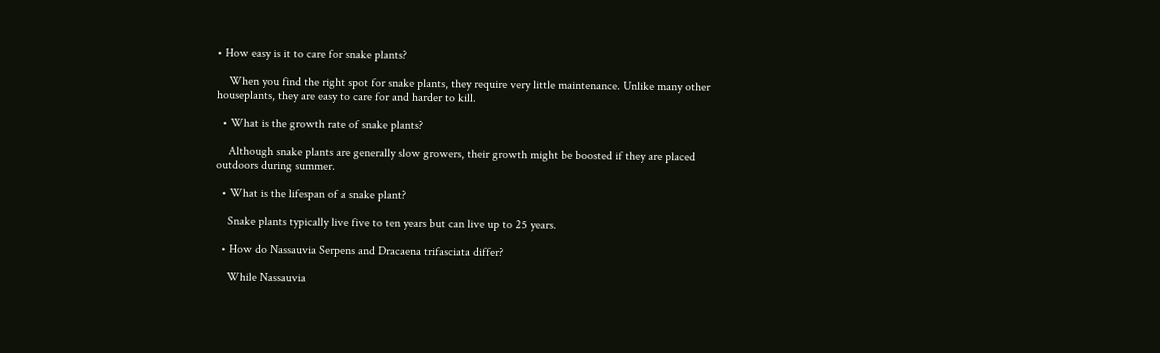• How easy is it to care for snake plants?

    When you find the right spot for snake plants, they require very little maintenance. Unlike many other houseplants, they are easy to care for and harder to kill.

  • What is the growth rate of snake plants?

    Although snake plants are generally slow growers, their growth might be boosted if they are placed outdoors during summer.

  • What is the lifespan of a snake plant?

    Snake plants typically live five to ten years but can live up to 25 years.

  • How do Nassauvia Serpens and Dracaena trifasciata differ?

    While Nassauvia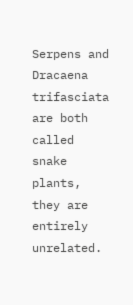Serpens and Dracaena trifasciata are both called snake plants, they are entirely unrelated.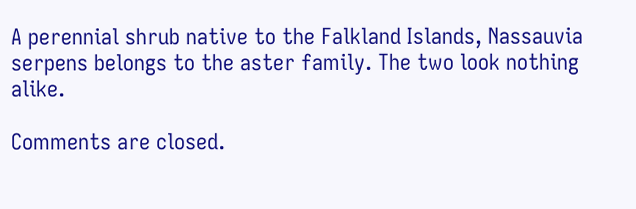A perennial shrub native to the Falkland Islands, Nassauvia serpens belongs to the aster family. The two look nothing alike.

Comments are closed.